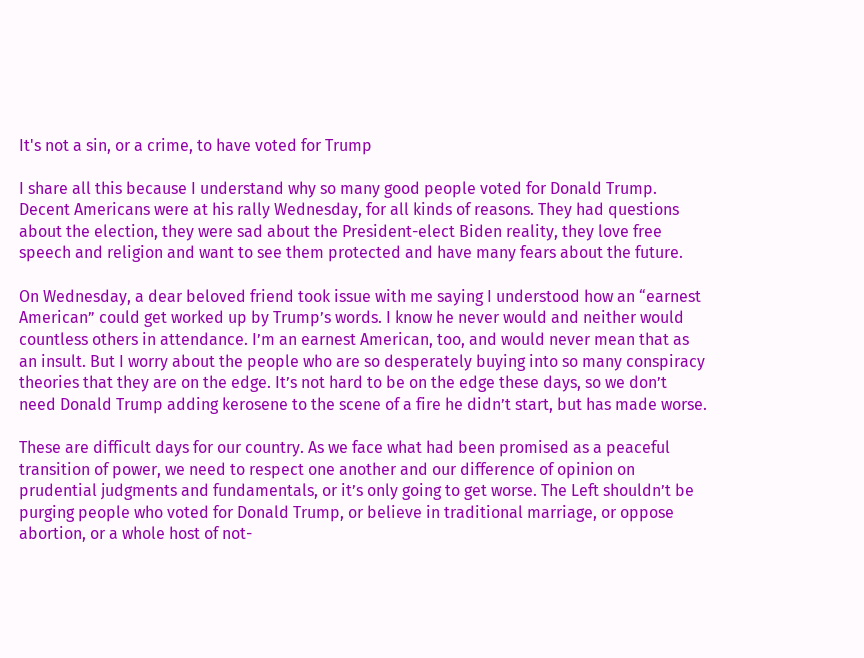It's not a sin, or a crime, to have voted for Trump

I share all this because I understand why so many good people voted for Donald Trump. Decent Americans were at his rally Wednesday, for all kinds of reasons. They had questions about the election, they were sad about the President-elect Biden reality, they love free speech and religion and want to see them protected and have many fears about the future.

On Wednesday, a dear beloved friend took issue with me saying I understood how an “earnest American” could get worked up by Trump’s words. I know he never would and neither would countless others in attendance. I’m an earnest American, too, and would never mean that as an insult. But I worry about the people who are so desperately buying into so many conspiracy theories that they are on the edge. It’s not hard to be on the edge these days, so we don’t need Donald Trump adding kerosene to the scene of a fire he didn’t start, but has made worse.

These are difficult days for our country. As we face what had been promised as a peaceful transition of power, we need to respect one another and our difference of opinion on prudential judgments and fundamentals, or it’s only going to get worse. The Left shouldn’t be purging people who voted for Donald Trump, or believe in traditional marriage, or oppose abortion, or a whole host of not-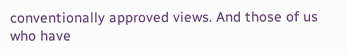conventionally approved views. And those of us who have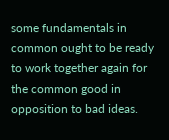some fundamentals in common ought to be ready to work together again for the common good in opposition to bad ideas.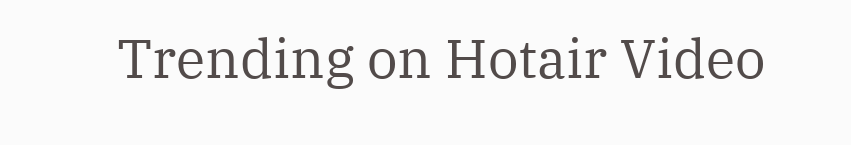Trending on Hotair Video